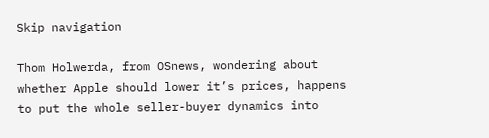Skip navigation

Thom Holwerda, from OSnews, wondering about whether Apple should lower it’s prices, happens to put the whole seller-buyer dynamics into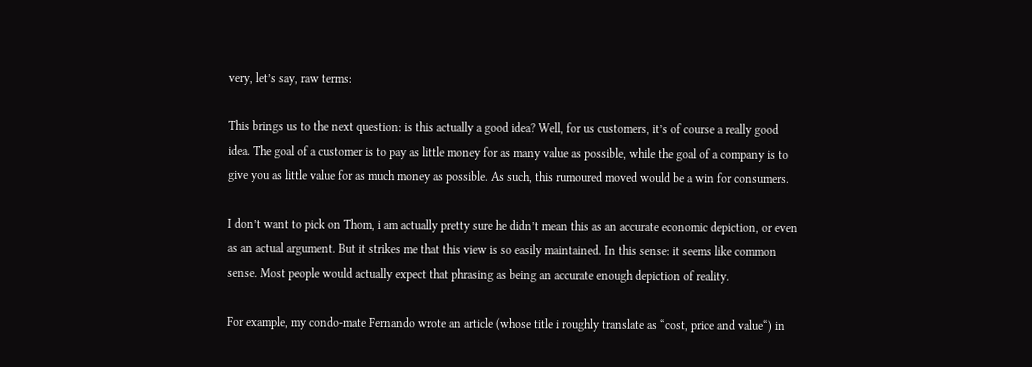very, let’s say, raw terms:

This brings us to the next question: is this actually a good idea? Well, for us customers, it’s of course a really good idea. The goal of a customer is to pay as little money for as many value as possible, while the goal of a company is to give you as little value for as much money as possible. As such, this rumoured moved would be a win for consumers.

I don’t want to pick on Thom, i am actually pretty sure he didn’t mean this as an accurate economic depiction, or even as an actual argument. But it strikes me that this view is so easily maintained. In this sense: it seems like common sense. Most people would actually expect that phrasing as being an accurate enough depiction of reality.

For example, my condo-mate Fernando wrote an article (whose title i roughly translate as “cost, price and value“) in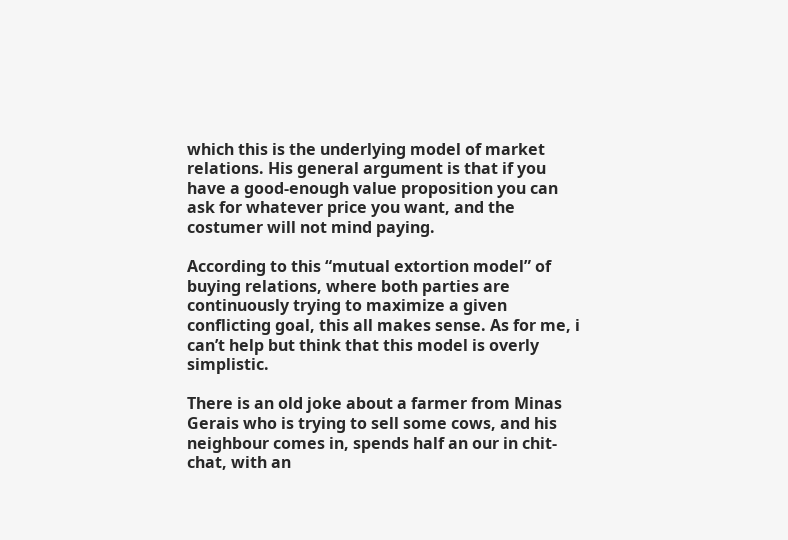which this is the underlying model of market relations. His general argument is that if you have a good-enough value proposition you can ask for whatever price you want, and the costumer will not mind paying.

According to this “mutual extortion model” of buying relations, where both parties are continuously trying to maximize a given conflicting goal, this all makes sense. As for me, i can’t help but think that this model is overly simplistic.

There is an old joke about a farmer from Minas Gerais who is trying to sell some cows, and his neighbour comes in, spends half an our in chit-chat, with an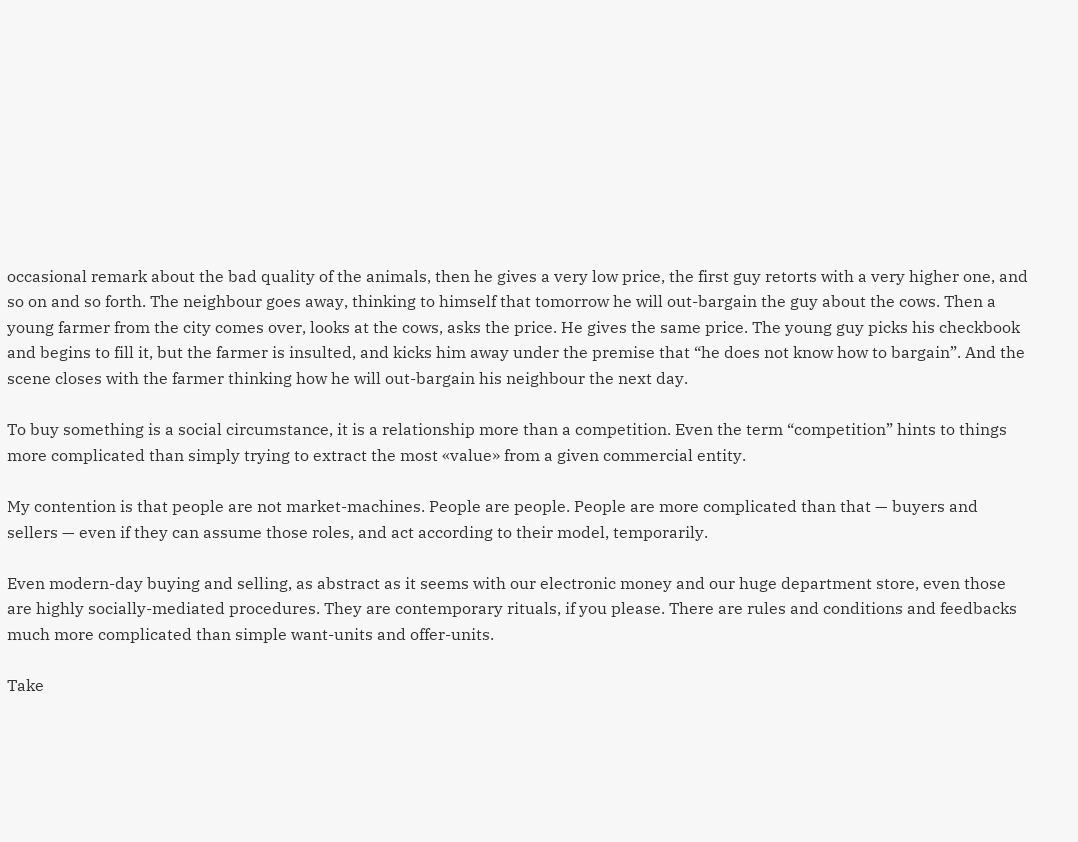occasional remark about the bad quality of the animals, then he gives a very low price, the first guy retorts with a very higher one, and so on and so forth. The neighbour goes away, thinking to himself that tomorrow he will out-bargain the guy about the cows. Then a young farmer from the city comes over, looks at the cows, asks the price. He gives the same price. The young guy picks his checkbook and begins to fill it, but the farmer is insulted, and kicks him away under the premise that “he does not know how to bargain”. And the scene closes with the farmer thinking how he will out-bargain his neighbour the next day.

To buy something is a social circumstance, it is a relationship more than a competition. Even the term “competition” hints to things more complicated than simply trying to extract the most «value» from a given commercial entity.

My contention is that people are not market-machines. People are people. People are more complicated than that — buyers and sellers — even if they can assume those roles, and act according to their model, temporarily.

Even modern-day buying and selling, as abstract as it seems with our electronic money and our huge department store, even those are highly socially-mediated procedures. They are contemporary rituals, if you please. There are rules and conditions and feedbacks much more complicated than simple want-units and offer-units.

Take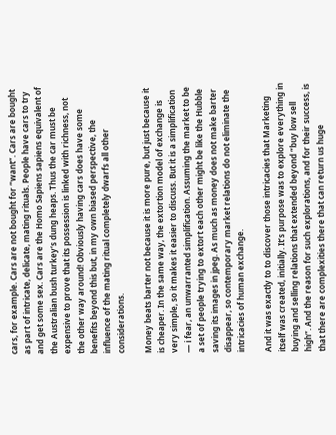cars, for example. Cars are not bought for “want”. Cars are bought as part of intricate, delicate, mating rituals. People have cars to try and get some sex. Cars are the Homo Sapiens sapiens equivalent of the Australian bush turkey‘s dung heaps. Thus the car must be expensive to prove that its possession is linked with richness, not the other way around! Obviously having cars does have some benefits beyond this but, in my own biased perspective, the influence of the mating ritual completely dwarfs all other considerations.

Money beats barter not because it is more pure, but just because it is cheaper. In the same way, the extortion model of exchange is very simple, so it makes it easier to discuss. But it is a simplification — i fear, an unwarranted simplification. Assuming the market to be a set of people trying to extort each other might be like the Hubble saving its images in jpeg. As much as money does not make barter disappear, so contemporary market relations do not eliminate the intricacies of human exchange.

And it was exactly to to discover those intricacies that Marketing itself was created, initially. It’s purpose was to explore everything in buying and selling relations that extended beyond “buy low sell high”. And the reason for such explorations, and for their success, is that there are complexities there that can return us huge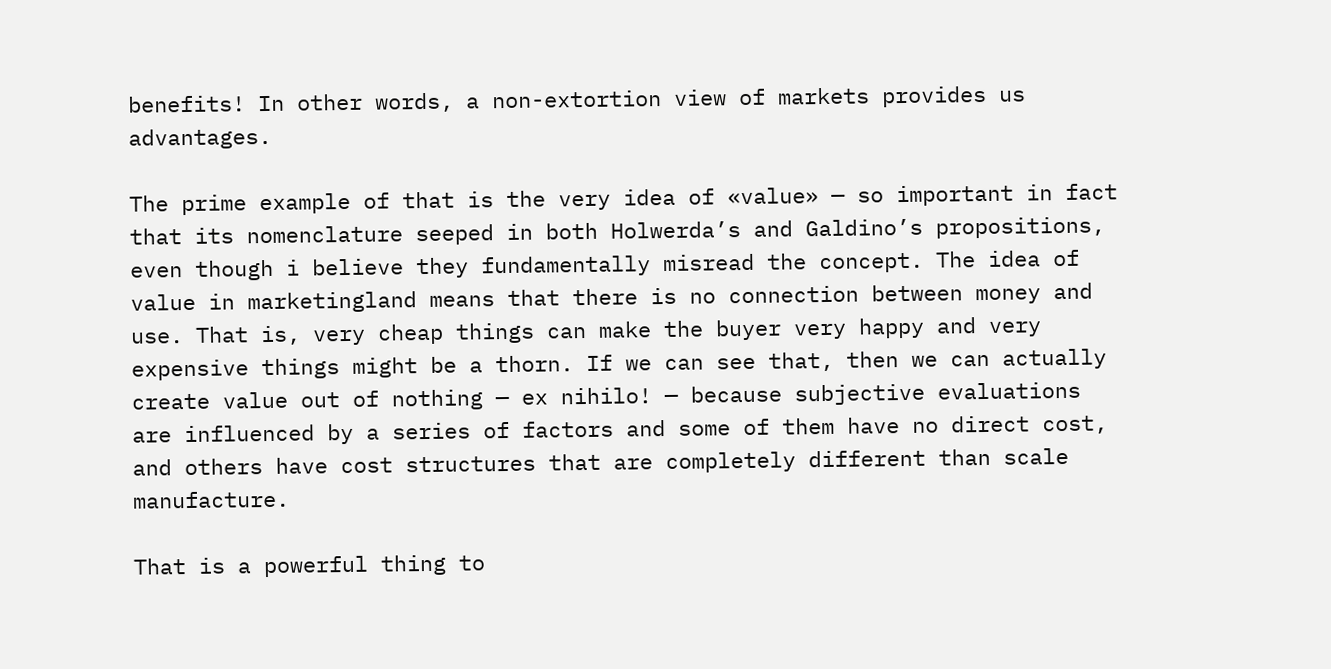benefits! In other words, a non-extortion view of markets provides us advantages.

The prime example of that is the very idea of «value» — so important in fact that its nomenclature seeped in both Holwerda’s and Galdino’s propositions, even though i believe they fundamentally misread the concept. The idea of value in marketingland means that there is no connection between money and use. That is, very cheap things can make the buyer very happy and very expensive things might be a thorn. If we can see that, then we can actually create value out of nothing — ex nihilo! — because subjective evaluations are influenced by a series of factors and some of them have no direct cost, and others have cost structures that are completely different than scale manufacture.

That is a powerful thing to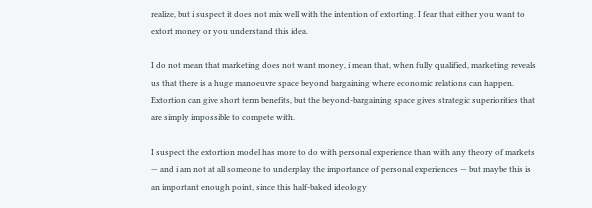realize, but i suspect it does not mix well with the intention of extorting. I fear that either you want to extort money or you understand this idea.

I do not mean that marketing does not want money, i mean that, when fully qualified, marketing reveals us that there is a huge manoeuvre space beyond bargaining where economic relations can happen. Extortion can give short term benefits, but the beyond-bargaining space gives strategic superiorities that are simply impossible to compete with.

I suspect the extortion model has more to do with personal experience than with any theory of markets — and i am not at all someone to underplay the importance of personal experiences — but maybe this is an important enough point, since this half-baked ideology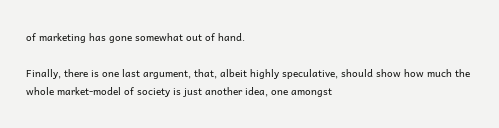of marketing has gone somewhat out of hand.

Finally, there is one last argument, that, albeit highly speculative, should show how much the whole market-model of society is just another idea, one amongst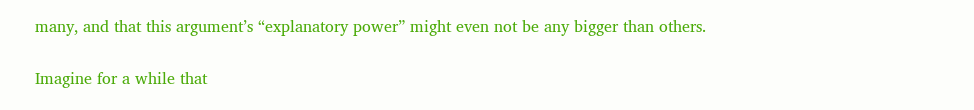many, and that this argument’s “explanatory power” might even not be any bigger than others.

Imagine for a while that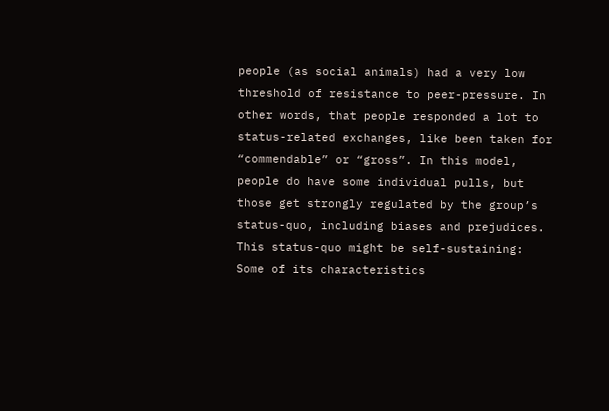people (as social animals) had a very low threshold of resistance to peer-pressure. In other words, that people responded a lot to status-related exchanges, like been taken for “commendable” or “gross”. In this model, people do have some individual pulls, but those get strongly regulated by the group’s status-quo, including biases and prejudices. This status-quo might be self-sustaining: Some of its characteristics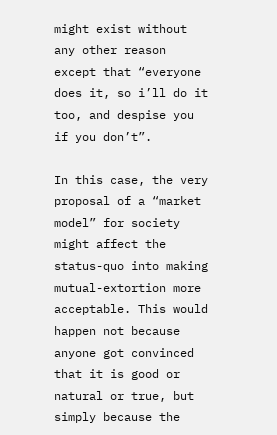might exist without any other reason except that “everyone does it, so i’ll do it too, and despise you if you don’t”.

In this case, the very proposal of a “market model” for society might affect the status-quo into making mutual-extortion more acceptable. This would happen not because anyone got convinced that it is good or natural or true, but simply because the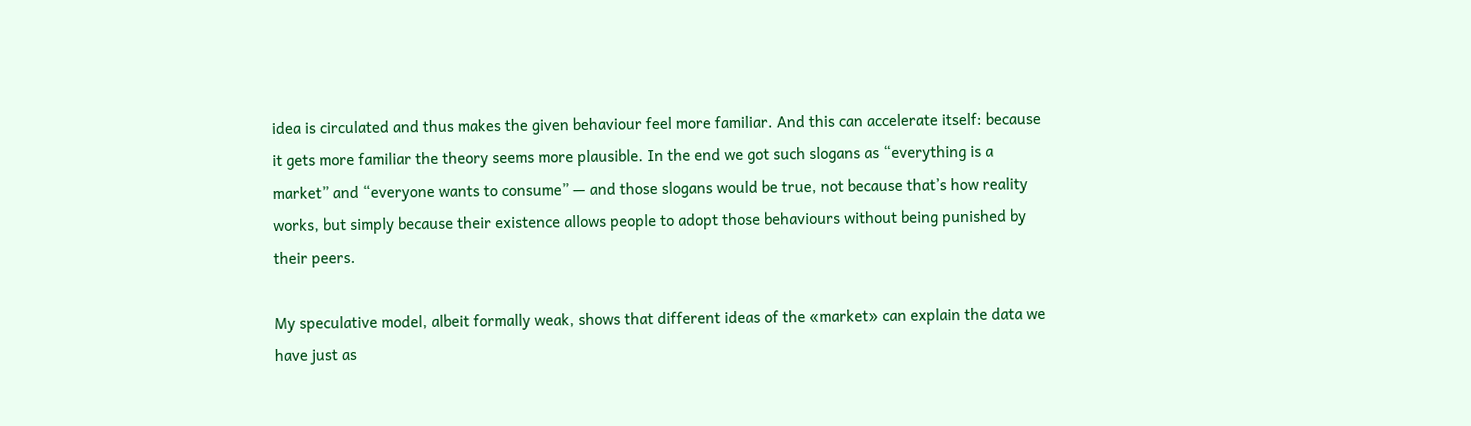idea is circulated and thus makes the given behaviour feel more familiar. And this can accelerate itself: because it gets more familiar the theory seems more plausible. In the end we got such slogans as “everything is a market” and “everyone wants to consume” — and those slogans would be true, not because that’s how reality works, but simply because their existence allows people to adopt those behaviours without being punished by their peers.

My speculative model, albeit formally weak, shows that different ideas of the «market» can explain the data we have just as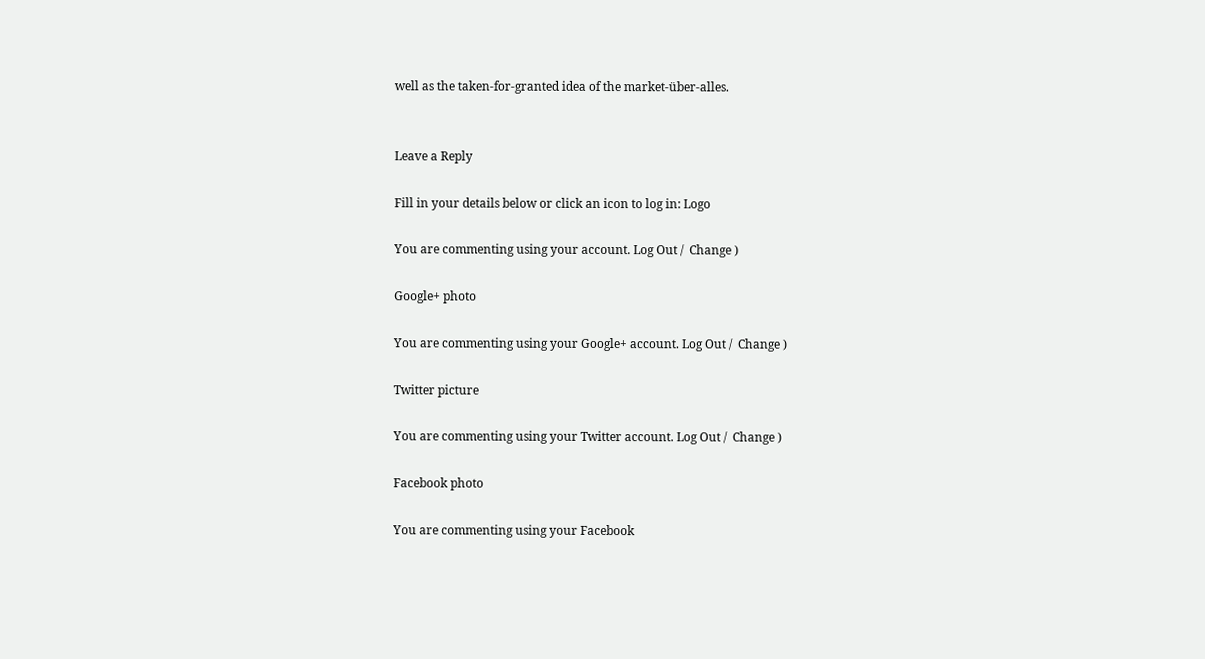well as the taken-for-granted idea of the market-über-alles.


Leave a Reply

Fill in your details below or click an icon to log in: Logo

You are commenting using your account. Log Out /  Change )

Google+ photo

You are commenting using your Google+ account. Log Out /  Change )

Twitter picture

You are commenting using your Twitter account. Log Out /  Change )

Facebook photo

You are commenting using your Facebook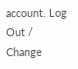account. Log Out /  Change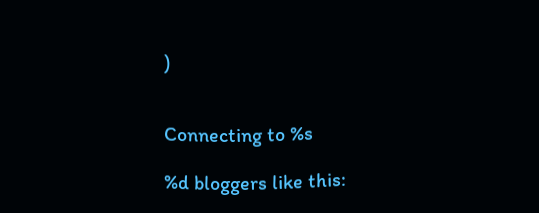)


Connecting to %s

%d bloggers like this: